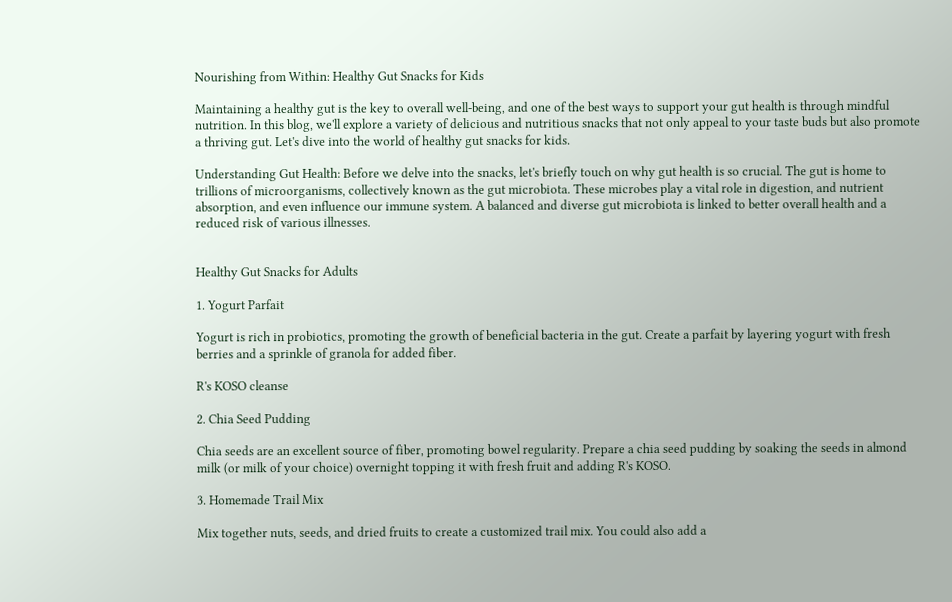Nourishing from Within: Healthy Gut Snacks for Kids

Maintaining a healthy gut is the key to overall well-being, and one of the best ways to support your gut health is through mindful nutrition. In this blog, we'll explore a variety of delicious and nutritious snacks that not only appeal to your taste buds but also promote a thriving gut. Let's dive into the world of healthy gut snacks for kids.

Understanding Gut Health: Before we delve into the snacks, let's briefly touch on why gut health is so crucial. The gut is home to trillions of microorganisms, collectively known as the gut microbiota. These microbes play a vital role in digestion, and nutrient absorption, and even influence our immune system. A balanced and diverse gut microbiota is linked to better overall health and a reduced risk of various illnesses.


Healthy Gut Snacks for Adults

1. Yogurt Parfait

Yogurt is rich in probiotics, promoting the growth of beneficial bacteria in the gut. Create a parfait by layering yogurt with fresh berries and a sprinkle of granola for added fiber.

R's KOSO cleanse

2. Chia Seed Pudding

Chia seeds are an excellent source of fiber, promoting bowel regularity. Prepare a chia seed pudding by soaking the seeds in almond milk (or milk of your choice) overnight topping it with fresh fruit and adding R's KOSO.

3. Homemade Trail Mix

Mix together nuts, seeds, and dried fruits to create a customized trail mix. You could also add a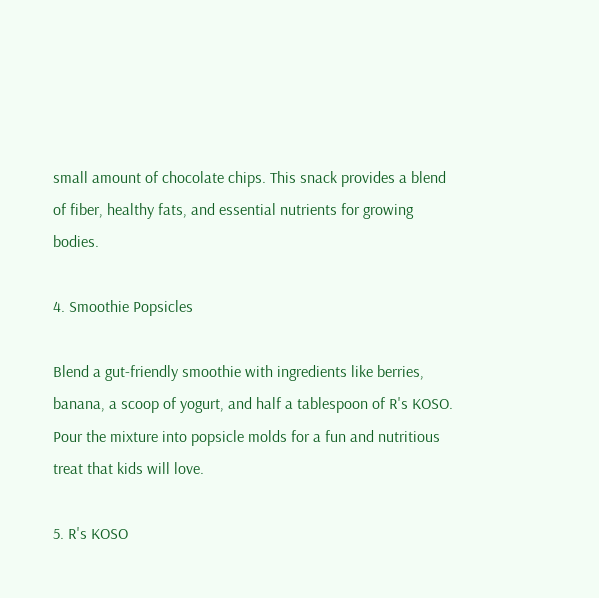small amount of chocolate chips. This snack provides a blend of fiber, healthy fats, and essential nutrients for growing bodies.

4. Smoothie Popsicles

Blend a gut-friendly smoothie with ingredients like berries, banana, a scoop of yogurt, and half a tablespoon of R's KOSO. Pour the mixture into popsicle molds for a fun and nutritious treat that kids will love.

5. R's KOSO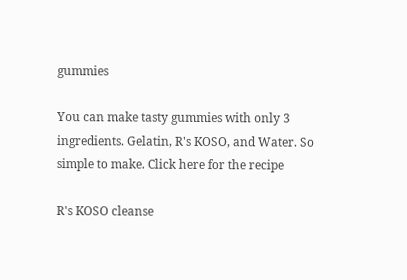gummies

You can make tasty gummies with only 3 ingredients. Gelatin, R's KOSO, and Water. So simple to make. Click here for the recipe

R's KOSO cleanse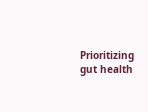Prioritizing gut health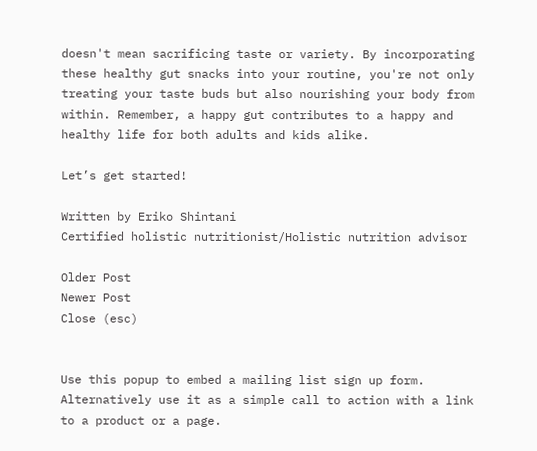doesn't mean sacrificing taste or variety. By incorporating these healthy gut snacks into your routine, you're not only treating your taste buds but also nourishing your body from within. Remember, a happy gut contributes to a happy and healthy life for both adults and kids alike.

Let’s get started!

Written by Eriko Shintani
Certified holistic nutritionist/Holistic nutrition advisor

Older Post
Newer Post
Close (esc)


Use this popup to embed a mailing list sign up form. Alternatively use it as a simple call to action with a link to a product or a page.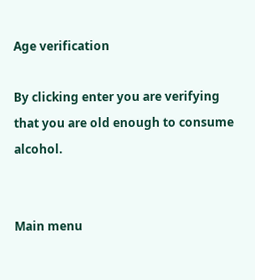Age verification

By clicking enter you are verifying that you are old enough to consume alcohol.


Main menu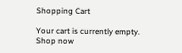Shopping Cart

Your cart is currently empty.
Shop now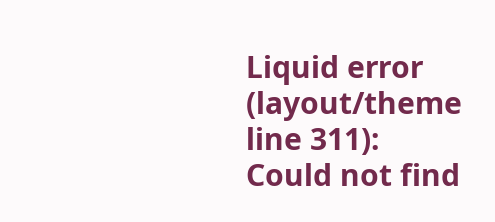Liquid error (layout/theme line 311): Could not find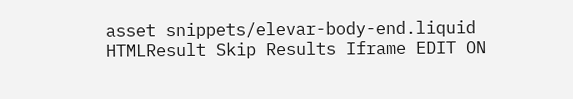asset snippets/elevar-body-end.liquid HTMLResult Skip Results Iframe EDIT ON